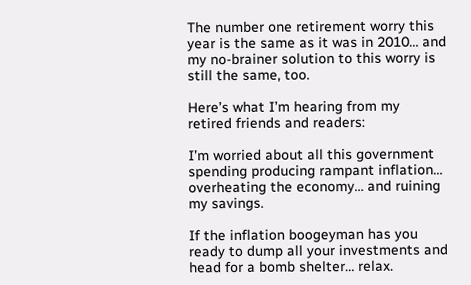The number one retirement worry this year is the same as it was in 2010… and my no-brainer solution to this worry is still the same, too.

Here’s what I’m hearing from my retired friends and readers:

I’m worried about all this government spending producing rampant inflation… overheating the economy… and ruining my savings.

If the inflation boogeyman has you ready to dump all your investments and head for a bomb shelter… relax.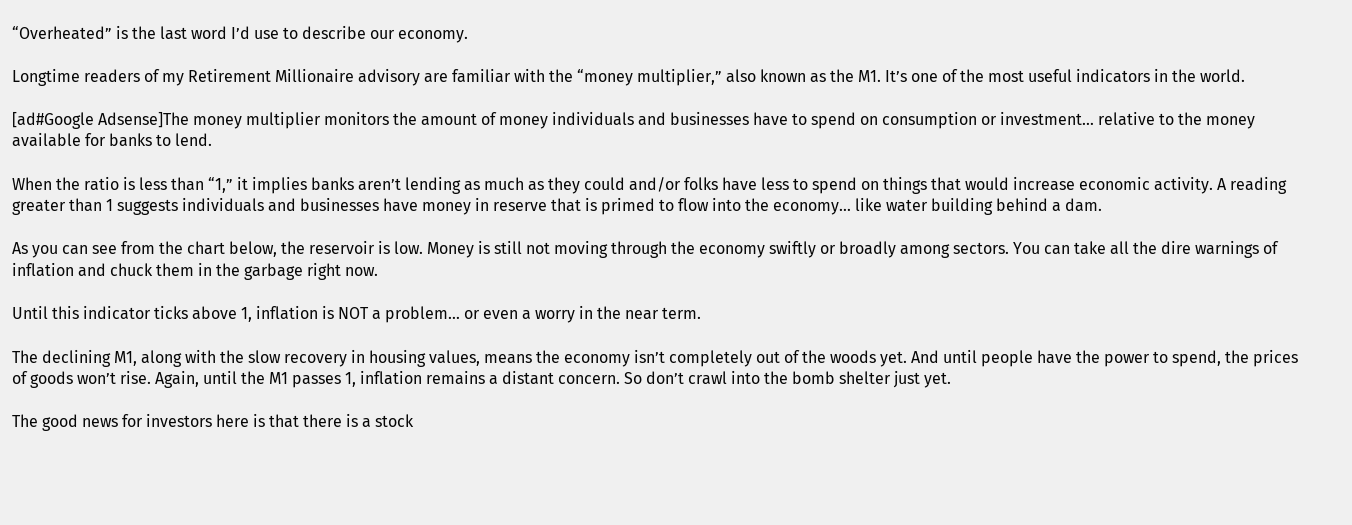“Overheated” is the last word I’d use to describe our economy.

Longtime readers of my Retirement Millionaire advisory are familiar with the “money multiplier,” also known as the M1. It’s one of the most useful indicators in the world.

[ad#Google Adsense]The money multiplier monitors the amount of money individuals and businesses have to spend on consumption or investment… relative to the money available for banks to lend.

When the ratio is less than “1,” it implies banks aren’t lending as much as they could and/or folks have less to spend on things that would increase economic activity. A reading greater than 1 suggests individuals and businesses have money in reserve that is primed to flow into the economy… like water building behind a dam.

As you can see from the chart below, the reservoir is low. Money is still not moving through the economy swiftly or broadly among sectors. You can take all the dire warnings of inflation and chuck them in the garbage right now.

Until this indicator ticks above 1, inflation is NOT a problem… or even a worry in the near term.

The declining M1, along with the slow recovery in housing values, means the economy isn’t completely out of the woods yet. And until people have the power to spend, the prices of goods won’t rise. Again, until the M1 passes 1, inflation remains a distant concern. So don’t crawl into the bomb shelter just yet.

The good news for investors here is that there is a stock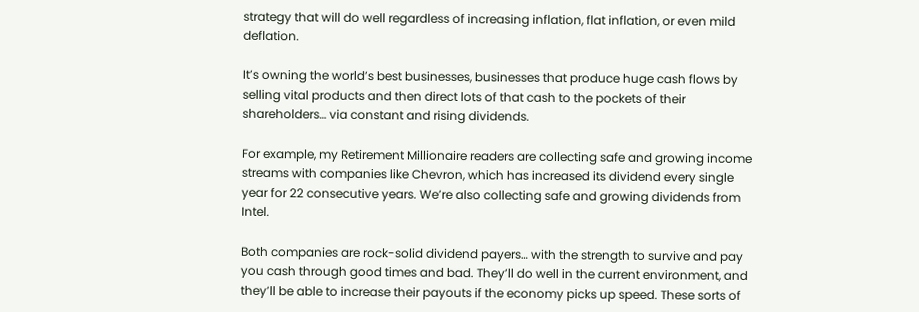strategy that will do well regardless of increasing inflation, flat inflation, or even mild deflation.

It’s owning the world’s best businesses, businesses that produce huge cash flows by selling vital products and then direct lots of that cash to the pockets of their shareholders… via constant and rising dividends.

For example, my Retirement Millionaire readers are collecting safe and growing income streams with companies like Chevron, which has increased its dividend every single year for 22 consecutive years. We’re also collecting safe and growing dividends from Intel.

Both companies are rock-solid dividend payers… with the strength to survive and pay you cash through good times and bad. They’ll do well in the current environment, and they’ll be able to increase their payouts if the economy picks up speed. These sorts of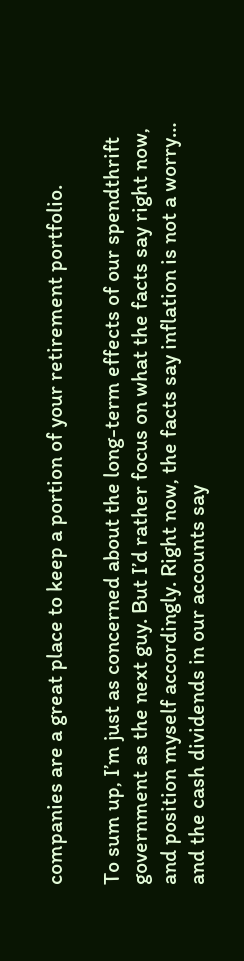companies are a great place to keep a portion of your retirement portfolio.

To sum up, I’m just as concerned about the long-term effects of our spendthrift government as the next guy. But I’d rather focus on what the facts say right now, and position myself accordingly. Right now, the facts say inflation is not a worry… and the cash dividends in our accounts say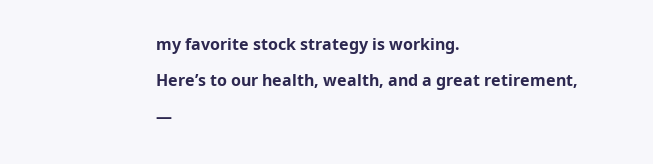my favorite stock strategy is working.

Here’s to our health, wealth, and a great retirement,

—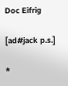Doc Eifrig

[ad#jack p.s.]

*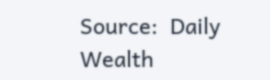Source:  Daily Wealth